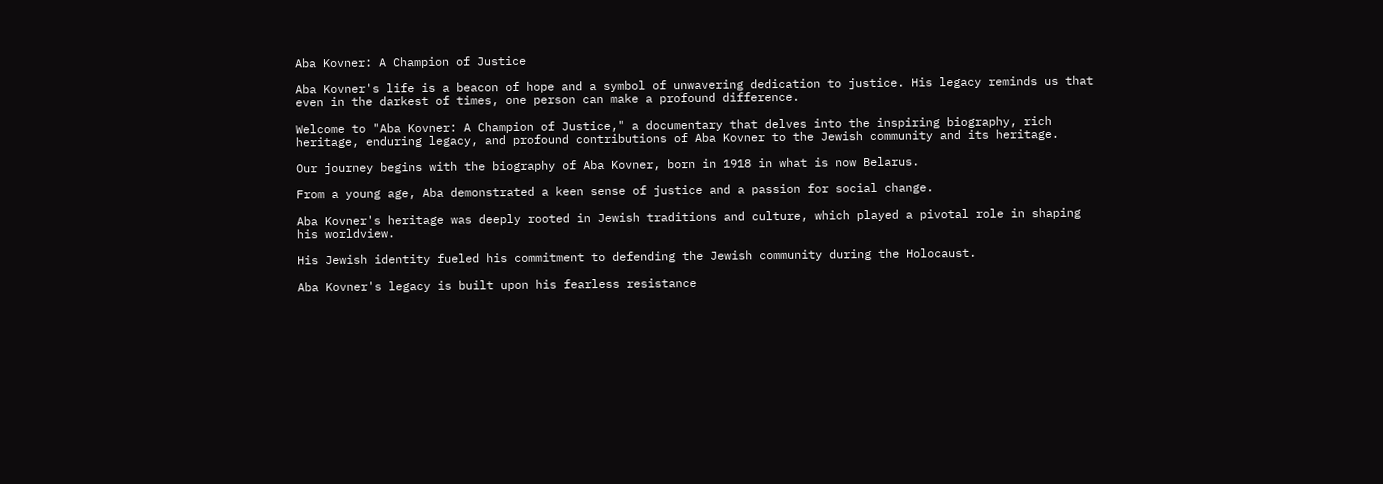Aba Kovner: A Champion of Justice

Aba Kovner's life is a beacon of hope and a symbol of unwavering dedication to justice. His legacy reminds us that even in the darkest of times, one person can make a profound difference.

Welcome to "Aba Kovner: A Champion of Justice," a documentary that delves into the inspiring biography, rich heritage, enduring legacy, and profound contributions of Aba Kovner to the Jewish community and its heritage.

Our journey begins with the biography of Aba Kovner, born in 1918 in what is now Belarus.

From a young age, Aba demonstrated a keen sense of justice and a passion for social change.

Aba Kovner's heritage was deeply rooted in Jewish traditions and culture, which played a pivotal role in shaping his worldview.

His Jewish identity fueled his commitment to defending the Jewish community during the Holocaust.

Aba Kovner's legacy is built upon his fearless resistance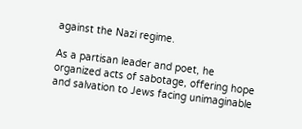against the Nazi regime.

As a partisan leader and poet, he organized acts of sabotage, offering hope and salvation to Jews facing unimaginable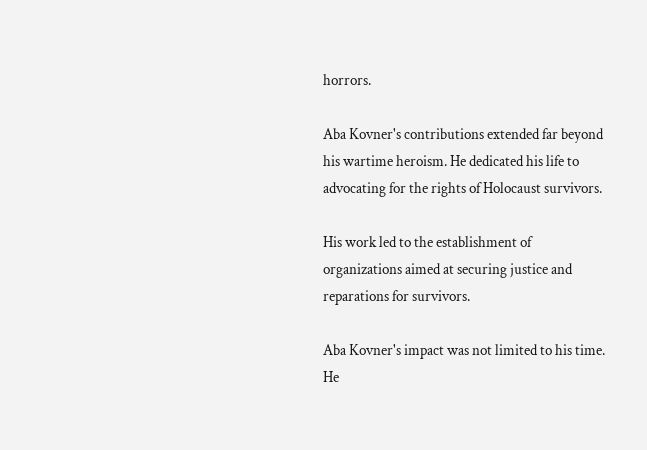horrors.

Aba Kovner's contributions extended far beyond his wartime heroism. He dedicated his life to advocating for the rights of Holocaust survivors.

His work led to the establishment of organizations aimed at securing justice and reparations for survivors.

Aba Kovner's impact was not limited to his time. He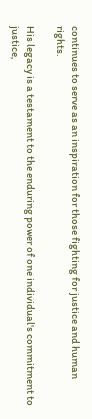continues to serve as an inspiration for those fighting for justice and human rights.

His legacy is a testament to the enduring power of one individual's commitment to justice,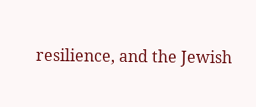resilience, and the Jewish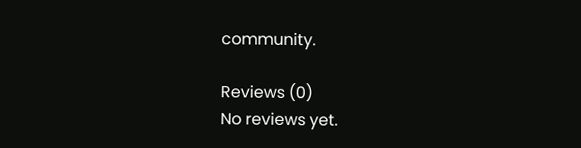community.

Reviews (0)
No reviews yet.